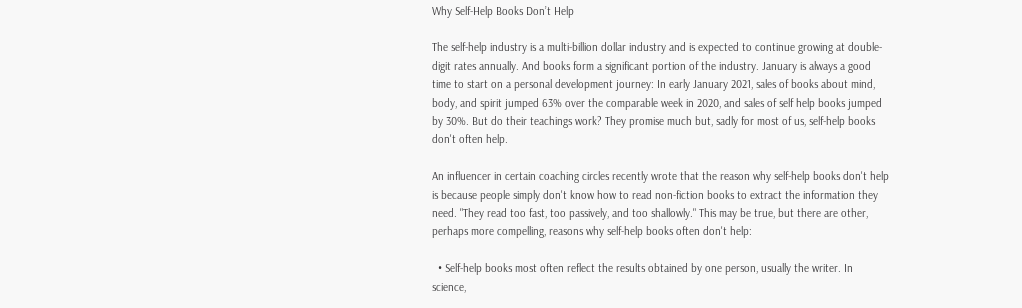Why Self-Help Books Don’t Help

The self-help industry is a multi-billion dollar industry and is expected to continue growing at double-digit rates annually. And books form a significant portion of the industry. January is always a good time to start on a personal development journey: In early January 2021, sales of books about mind, body, and spirit jumped 63% over the comparable week in 2020, and sales of self help books jumped by 30%. But do their teachings work? They promise much but, sadly for most of us, self-help books don't often help.

An influencer in certain coaching circles recently wrote that the reason why self-help books don't help is because people simply don't know how to read non-fiction books to extract the information they need. "They read too fast, too passively, and too shallowly." This may be true, but there are other, perhaps more compelling, reasons why self-help books often don't help:

  • Self-help books most often reflect the results obtained by one person, usually the writer. In science,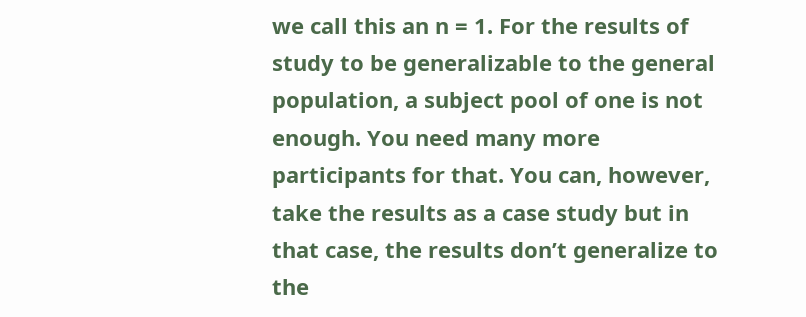we call this an n = 1. For the results of study to be generalizable to the general population, a subject pool of one is not enough. You need many more participants for that. You can, however, take the results as a case study but in that case, the results don’t generalize to the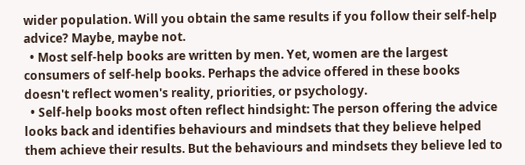wider population. Will you obtain the same results if you follow their self-help advice? Maybe, maybe not.
  • Most self-help books are written by men. Yet, women are the largest consumers of self-help books. Perhaps the advice offered in these books doesn't reflect women's reality, priorities, or psychology.
  • Self-help books most often reflect hindsight: The person offering the advice looks back and identifies behaviours and mindsets that they believe helped them achieve their results. But the behaviours and mindsets they believe led to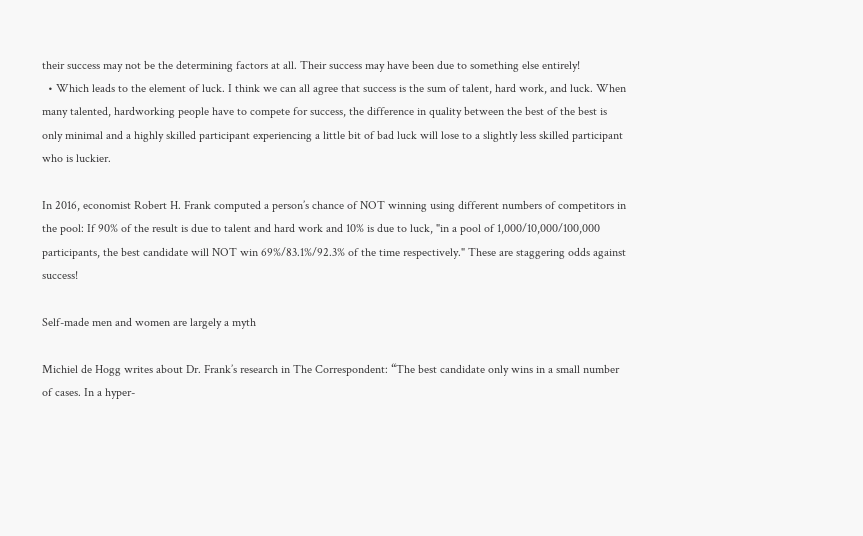their success may not be the determining factors at all. Their success may have been due to something else entirely!
  • Which leads to the element of luck. I think we can all agree that success is the sum of talent, hard work, and luck. When many talented, hardworking people have to compete for success, the difference in quality between the best of the best is only minimal and a highly skilled participant experiencing a little bit of bad luck will lose to a slightly less skilled participant who is luckier.

In 2016, economist Robert H. Frank computed a person’s chance of NOT winning using different numbers of competitors in the pool: If 90% of the result is due to talent and hard work and 10% is due to luck, "in a pool of 1,000/10,000/100,000 participants, the best candidate will NOT win 69%/83.1%/92.3% of the time respectively." These are staggering odds against success!

Self-made men and women are largely a myth

Michiel de Hogg writes about Dr. Frank’s research in The Correspondent: “The best candidate only wins in a small number of cases. In a hyper-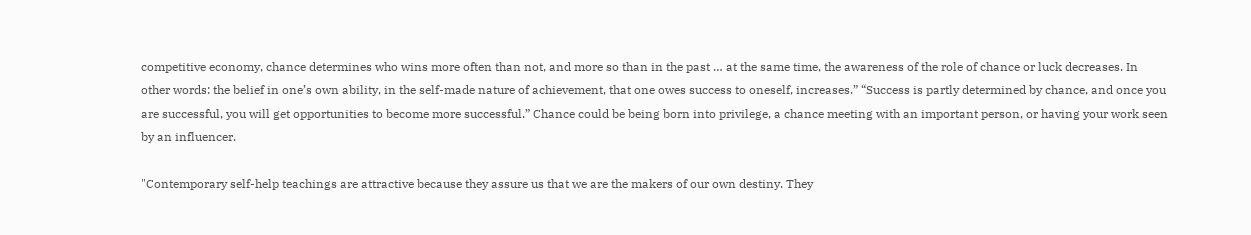competitive economy, chance determines who wins more often than not, and more so than in the past … at the same time, the awareness of the role of chance or luck decreases. In other words: the belief in one’s own ability, in the self-made nature of achievement, that one owes success to oneself, increases.” “Success is partly determined by chance, and once you are successful, you will get opportunities to become more successful.” Chance could be being born into privilege, a chance meeting with an important person, or having your work seen by an influencer.

"Contemporary self-help teachings are attractive because they assure us that we are the makers of our own destiny. They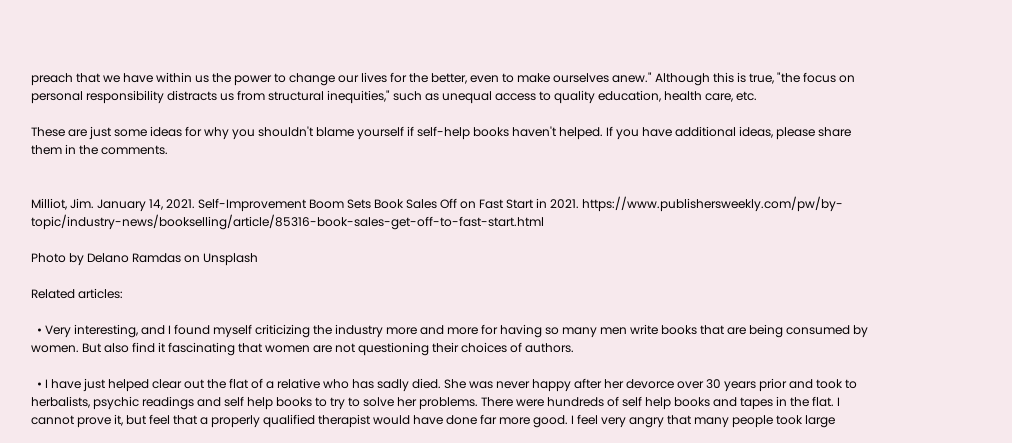preach that we have within us the power to change our lives for the better, even to make ourselves anew." Although this is true, "the focus on personal responsibility distracts us from structural inequities," such as unequal access to quality education, health care, etc.

These are just some ideas for why you shouldn't blame yourself if self-help books haven't helped. If you have additional ideas, please share them in the comments.


Milliot, Jim. January 14, 2021. Self-Improvement Boom Sets Book Sales Off on Fast Start in 2021. https://www.publishersweekly.com/pw/by-topic/industry-news/bookselling/article/85316-book-sales-get-off-to-fast-start.html

Photo by Delano Ramdas on Unsplash

Related articles:

  • Very interesting, and I found myself criticizing the industry more and more for having so many men write books that are being consumed by women. But also find it fascinating that women are not questioning their choices of authors.

  • I have just helped clear out the flat of a relative who has sadly died. She was never happy after her devorce over 30 years prior and took to herbalists, psychic readings and self help books to try to solve her problems. There were hundreds of self help books and tapes in the flat. I cannot prove it, but feel that a properly qualified therapist would have done far more good. I feel very angry that many people took large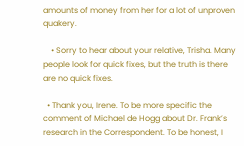amounts of money from her for a lot of unproven quakery.

    • Sorry to hear about your relative, Trisha. Many people look for quick fixes, but the truth is there are no quick fixes.

  • Thank you, Irene. To be more specific the comment of Michael de Hogg about Dr. Frank’s research in the Correspondent. To be honest, I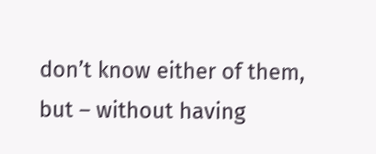don’t know either of them, but – without having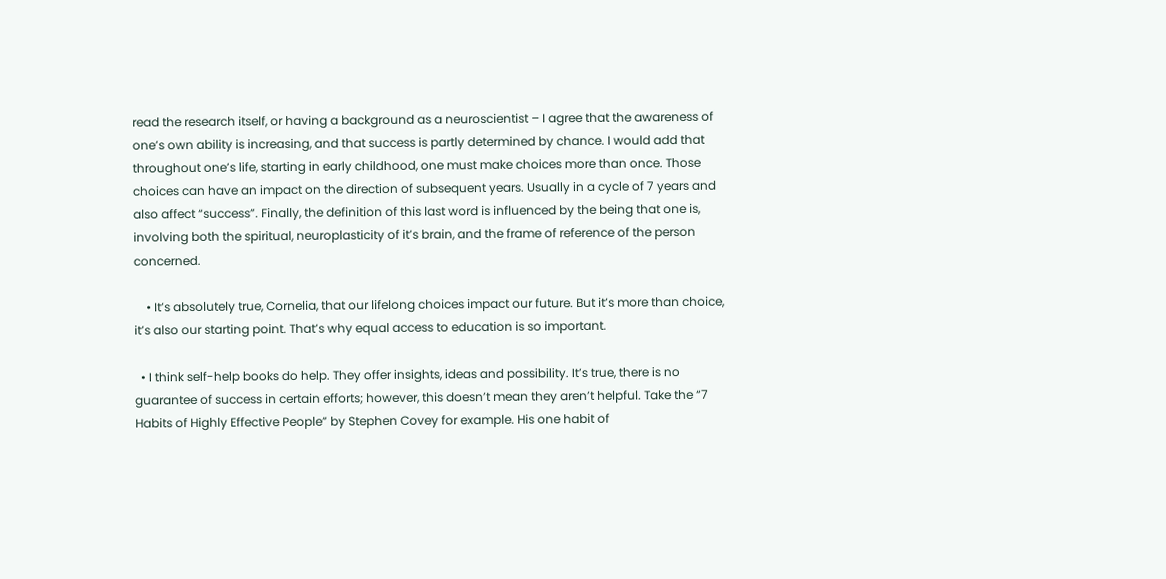read the research itself, or having a background as a neuroscientist – I agree that the awareness of one’s own ability is increasing, and that success is partly determined by chance. I would add that throughout one’s life, starting in early childhood, one must make choices more than once. Those choices can have an impact on the direction of subsequent years. Usually in a cycle of 7 years and also affect “success”. Finally, the definition of this last word is influenced by the being that one is, involving both the spiritual, neuroplasticity of it’s brain, and the frame of reference of the person concerned.

    • It’s absolutely true, Cornelia, that our lifelong choices impact our future. But it’s more than choice, it’s also our starting point. That’s why equal access to education is so important.

  • I think self-help books do help. They offer insights, ideas and possibility. It’s true, there is no guarantee of success in certain efforts; however, this doesn’t mean they aren’t helpful. Take the “7 Habits of Highly Effective People” by Stephen Covey for example. His one habit of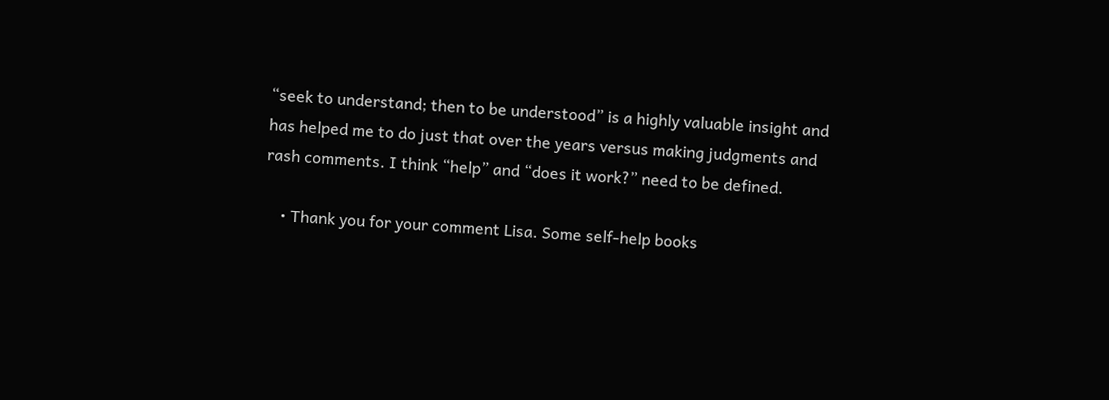“seek to understand; then to be understood” is a highly valuable insight and has helped me to do just that over the years versus making judgments and rash comments. I think “help” and “does it work?” need to be defined.

    • Thank you for your comment Lisa. Some self-help books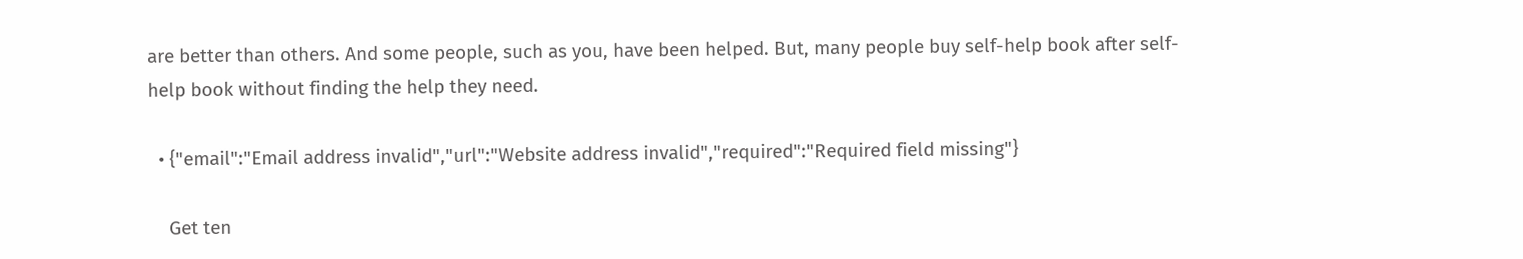are better than others. And some people, such as you, have been helped. But, many people buy self-help book after self-help book without finding the help they need.

  • {"email":"Email address invalid","url":"Website address invalid","required":"Required field missing"}

    Get ten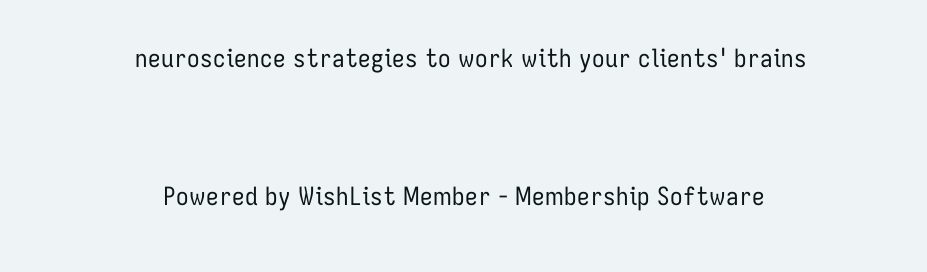neuroscience strategies to work with your clients' brains


    Powered by WishList Member - Membership Software